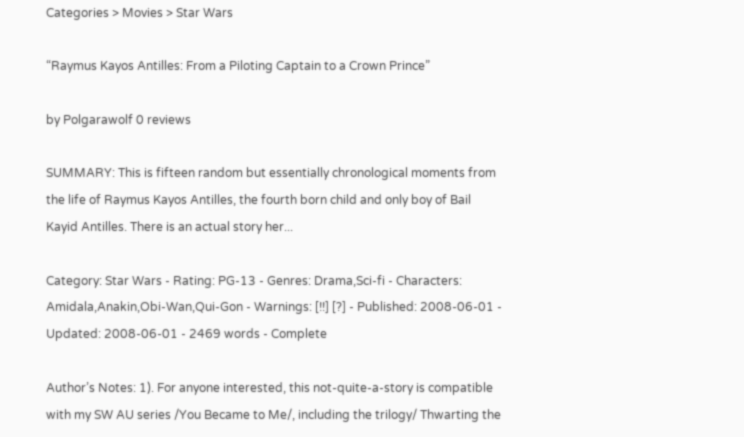Categories > Movies > Star Wars

“Raymus Kayos Antilles: From a Piloting Captain to a Crown Prince”

by Polgarawolf 0 reviews

SUMMARY: This is fifteen random but essentially chronological moments from the life of Raymus Kayos Antilles, the fourth born child and only boy of Bail Kayid Antilles. There is an actual story her...

Category: Star Wars - Rating: PG-13 - Genres: Drama,Sci-fi - Characters: Amidala,Anakin,Obi-Wan,Qui-Gon - Warnings: [!!] [?] - Published: 2008-06-01 - Updated: 2008-06-01 - 2469 words - Complete

Author’s Notes: 1). For anyone interested, this not-quite-a-story is compatible with my SW AU series /You Became to Me/, including the trilogy/ Thwarting the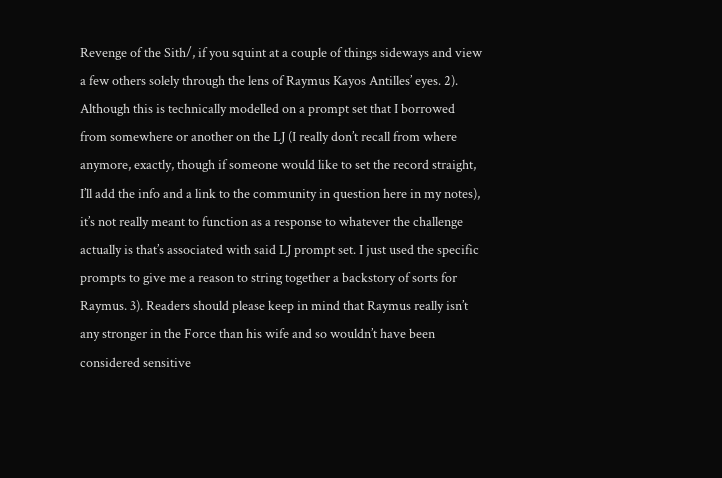Revenge of the Sith/, if you squint at a couple of things sideways and view a few others solely through the lens of Raymus Kayos Antilles’ eyes. 2). Although this is technically modelled on a prompt set that I borrowed from somewhere or another on the LJ (I really don’t recall from where anymore, exactly, though if someone would like to set the record straight, I’ll add the info and a link to the community in question here in my notes), it’s not really meant to function as a response to whatever the challenge actually is that’s associated with said LJ prompt set. I just used the specific prompts to give me a reason to string together a backstory of sorts for Raymus. 3). Readers should please keep in mind that Raymus really isn’t any stronger in the Force than his wife and so wouldn’t have been considered sensitive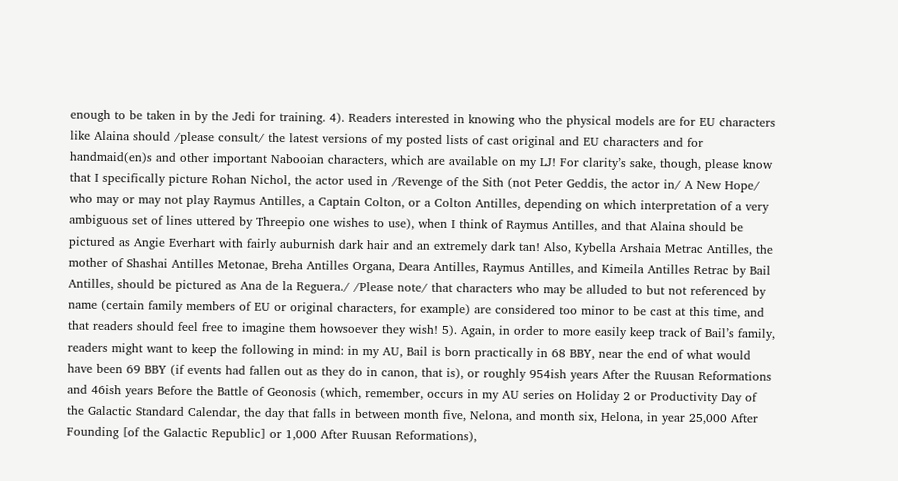enough to be taken in by the Jedi for training. 4). Readers interested in knowing who the physical models are for EU characters like Alaina should /please consult/ the latest versions of my posted lists of cast original and EU characters and for handmaid(en)s and other important Nabooian characters, which are available on my LJ! For clarity’s sake, though, please know that I specifically picture Rohan Nichol, the actor used in /Revenge of the Sith (not Peter Geddis, the actor in/ A New Hope/ who may or may not play Raymus Antilles, a Captain Colton, or a Colton Antilles, depending on which interpretation of a very ambiguous set of lines uttered by Threepio one wishes to use), when I think of Raymus Antilles, and that Alaina should be pictured as Angie Everhart with fairly auburnish dark hair and an extremely dark tan! Also, Kybella Arshaia Metrac Antilles, the mother of Shashai Antilles Metonae, Breha Antilles Organa, Deara Antilles, Raymus Antilles, and Kimeila Antilles Retrac by Bail Antilles, should be pictured as Ana de la Reguera./ /Please note/ that characters who may be alluded to but not referenced by name (certain family members of EU or original characters, for example) are considered too minor to be cast at this time, and that readers should feel free to imagine them howsoever they wish! 5). Again, in order to more easily keep track of Bail’s family, readers might want to keep the following in mind: in my AU, Bail is born practically in 68 BBY, near the end of what would have been 69 BBY (if events had fallen out as they do in canon, that is), or roughly 954ish years After the Ruusan Reformations and 46ish years Before the Battle of Geonosis (which, remember, occurs in my AU series on Holiday 2 or Productivity Day of the Galactic Standard Calendar, the day that falls in between month five, Nelona, and month six, Helona, in year 25,000 After Founding [of the Galactic Republic] or 1,000 After Ruusan Reformations),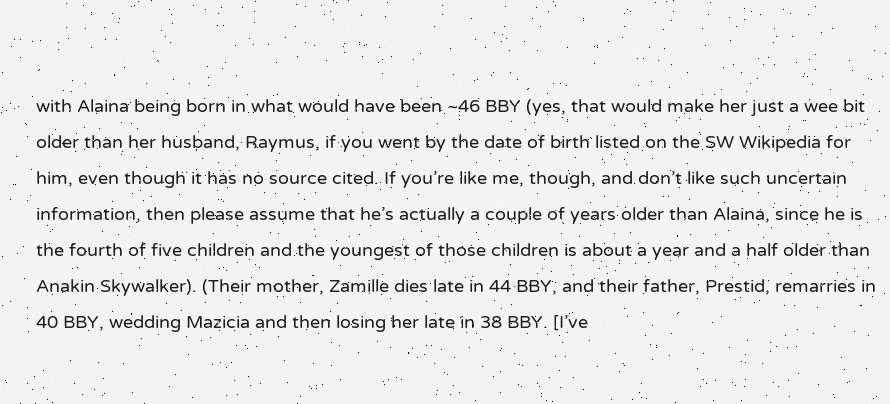with Alaina being born in what would have been ~46 BBY (yes, that would make her just a wee bit older than her husband, Raymus, if you went by the date of birth listed on the SW Wikipedia for him, even though it has no source cited. If you’re like me, though, and don’t like such uncertain information, then please assume that he’s actually a couple of years older than Alaina, since he is the fourth of five children and the youngest of those children is about a year and a half older than Anakin Skywalker). (Their mother, Zamille dies late in 44 BBY, and their father, Prestid, remarries in 40 BBY, wedding Mazicia and then losing her late in 38 BBY. [I’ve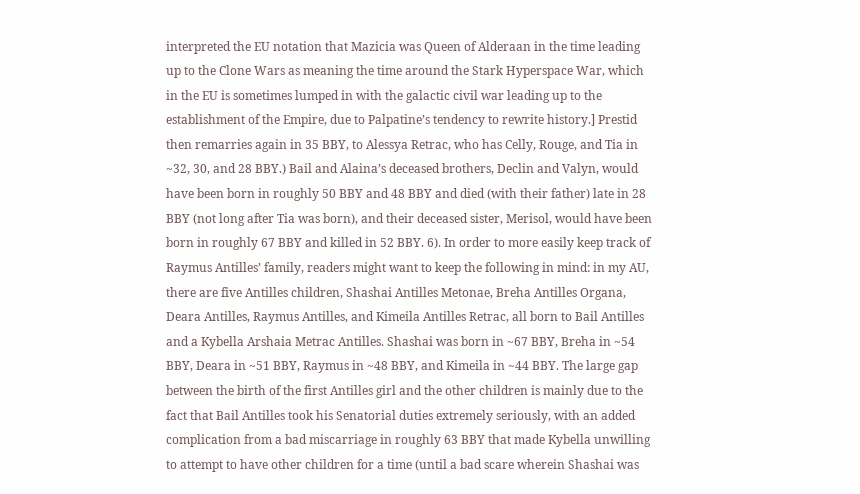interpreted the EU notation that Mazicia was Queen of Alderaan in the time leading up to the Clone Wars as meaning the time around the Stark Hyperspace War, which in the EU is sometimes lumped in with the galactic civil war leading up to the establishment of the Empire, due to Palpatine’s tendency to rewrite history.] Prestid then remarries again in 35 BBY, to Alessya Retrac, who has Celly, Rouge, and Tia in ~32, 30, and 28 BBY.) Bail and Alaina’s deceased brothers, Declin and Valyn, would have been born in roughly 50 BBY and 48 BBY and died (with their father) late in 28 BBY (not long after Tia was born), and their deceased sister, Merisol, would have been born in roughly 67 BBY and killed in 52 BBY. 6). In order to more easily keep track of Raymus Antilles’ family, readers might want to keep the following in mind: in my AU, there are five Antilles children, Shashai Antilles Metonae, Breha Antilles Organa, Deara Antilles, Raymus Antilles, and Kimeila Antilles Retrac, all born to Bail Antilles and a Kybella Arshaia Metrac Antilles. Shashai was born in ~67 BBY, Breha in ~54 BBY, Deara in ~51 BBY, Raymus in ~48 BBY, and Kimeila in ~44 BBY. The large gap between the birth of the first Antilles girl and the other children is mainly due to the fact that Bail Antilles took his Senatorial duties extremely seriously, with an added complication from a bad miscarriage in roughly 63 BBY that made Kybella unwilling to attempt to have other children for a time (until a bad scare wherein Shashai was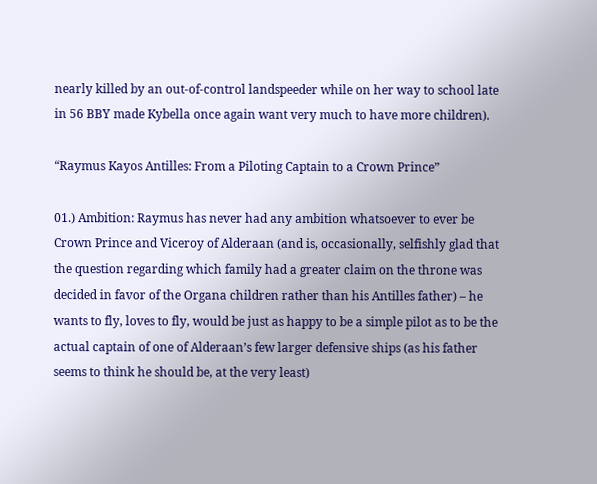nearly killed by an out-of-control landspeeder while on her way to school late in 56 BBY made Kybella once again want very much to have more children).

“Raymus Kayos Antilles: From a Piloting Captain to a Crown Prince”

01.) Ambition: Raymus has never had any ambition whatsoever to ever be Crown Prince and Viceroy of Alderaan (and is, occasionally, selfishly glad that the question regarding which family had a greater claim on the throne was decided in favor of the Organa children rather than his Antilles father) – he wants to fly, loves to fly, would be just as happy to be a simple pilot as to be the actual captain of one of Alderaan’s few larger defensive ships (as his father seems to think he should be, at the very least)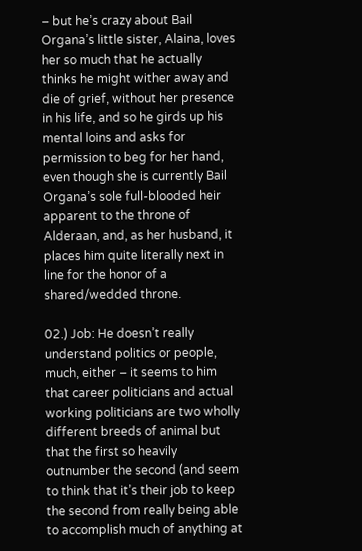– but he’s crazy about Bail Organa’s little sister, Alaina, loves her so much that he actually thinks he might wither away and die of grief, without her presence in his life, and so he girds up his mental loins and asks for permission to beg for her hand, even though she is currently Bail Organa’s sole full-blooded heir apparent to the throne of Alderaan, and, as her husband, it places him quite literally next in line for the honor of a shared/wedded throne.

02.) Job: He doesn’t really understand politics or people, much, either – it seems to him that career politicians and actual working politicians are two wholly different breeds of animal but that the first so heavily outnumber the second (and seem to think that it’s their job to keep the second from really being able to accomplish much of anything at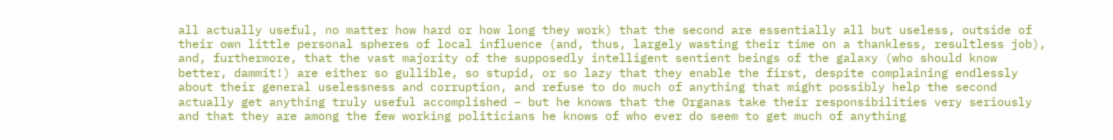all actually useful, no matter how hard or how long they work) that the second are essentially all but useless, outside of their own little personal spheres of local influence (and, thus, largely wasting their time on a thankless, resultless job), and, furthermore, that the vast majority of the supposedly intelligent sentient beings of the galaxy (who should know better, dammit!) are either so gullible, so stupid, or so lazy that they enable the first, despite complaining endlessly about their general uselessness and corruption, and refuse to do much of anything that might possibly help the second actually get anything truly useful accomplished – but he knows that the Organas take their responsibilities very seriously and that they are among the few working politicians he knows of who ever do seem to get much of anything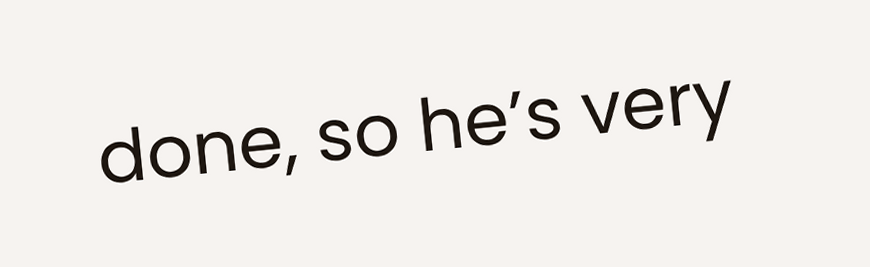done, so he’s very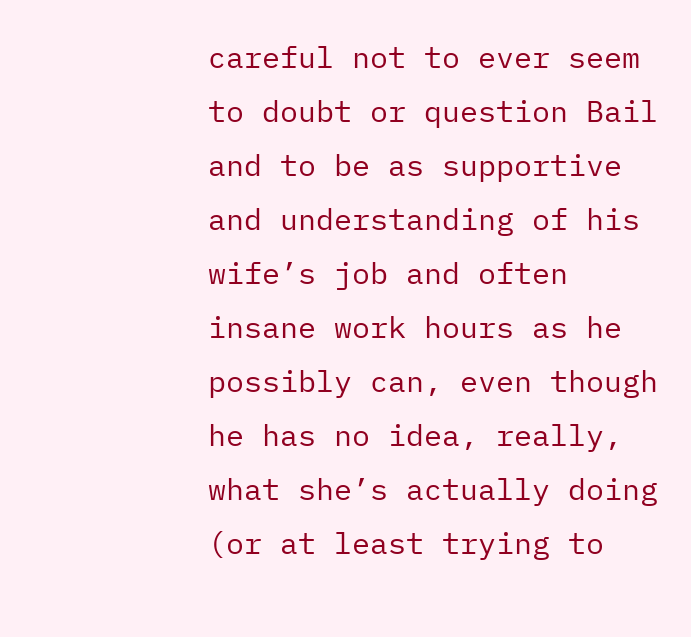careful not to ever seem to doubt or question Bail and to be as supportive and understanding of his wife’s job and often insane work hours as he possibly can, even though he has no idea, really, what she’s actually doing (or at least trying to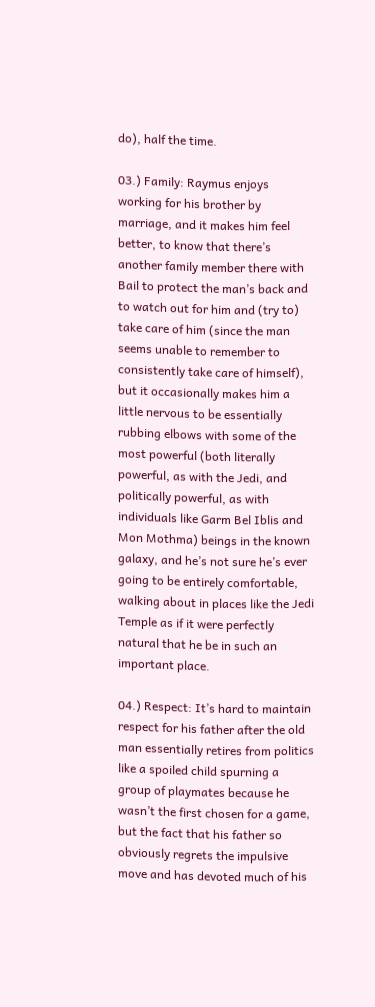do), half the time.

03.) Family: Raymus enjoys working for his brother by marriage, and it makes him feel better, to know that there’s another family member there with Bail to protect the man’s back and to watch out for him and (try to) take care of him (since the man seems unable to remember to consistently take care of himself), but it occasionally makes him a little nervous to be essentially rubbing elbows with some of the most powerful (both literally powerful, as with the Jedi, and politically powerful, as with individuals like Garm Bel Iblis and Mon Mothma) beings in the known galaxy, and he’s not sure he’s ever going to be entirely comfortable, walking about in places like the Jedi Temple as if it were perfectly natural that he be in such an important place.

04.) Respect: It’s hard to maintain respect for his father after the old man essentially retires from politics like a spoiled child spurning a group of playmates because he wasn’t the first chosen for a game, but the fact that his father so obviously regrets the impulsive move and has devoted much of his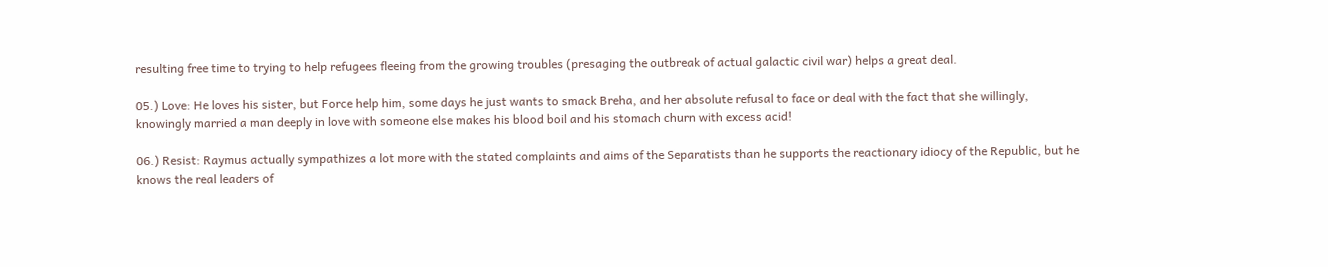resulting free time to trying to help refugees fleeing from the growing troubles (presaging the outbreak of actual galactic civil war) helps a great deal.

05.) Love: He loves his sister, but Force help him, some days he just wants to smack Breha, and her absolute refusal to face or deal with the fact that she willingly, knowingly married a man deeply in love with someone else makes his blood boil and his stomach churn with excess acid!

06.) Resist: Raymus actually sympathizes a lot more with the stated complaints and aims of the Separatists than he supports the reactionary idiocy of the Republic, but he knows the real leaders of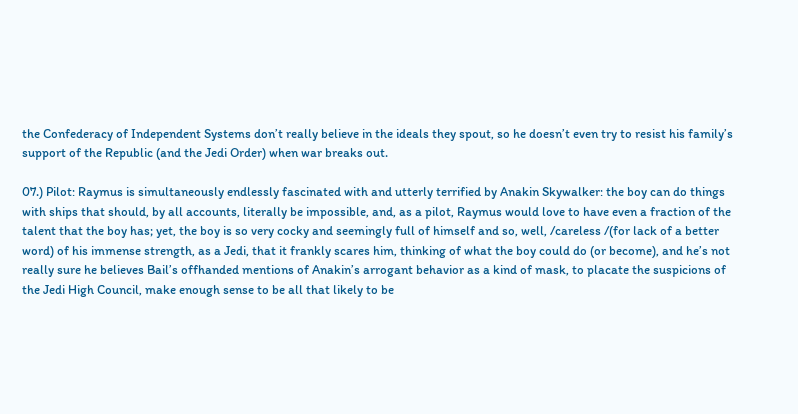the Confederacy of Independent Systems don’t really believe in the ideals they spout, so he doesn’t even try to resist his family’s support of the Republic (and the Jedi Order) when war breaks out.

07.) Pilot: Raymus is simultaneously endlessly fascinated with and utterly terrified by Anakin Skywalker: the boy can do things with ships that should, by all accounts, literally be impossible, and, as a pilot, Raymus would love to have even a fraction of the talent that the boy has; yet, the boy is so very cocky and seemingly full of himself and so, well, /careless /(for lack of a better word) of his immense strength, as a Jedi, that it frankly scares him, thinking of what the boy could do (or become), and he’s not really sure he believes Bail’s offhanded mentions of Anakin’s arrogant behavior as a kind of mask, to placate the suspicions of the Jedi High Council, make enough sense to be all that likely to be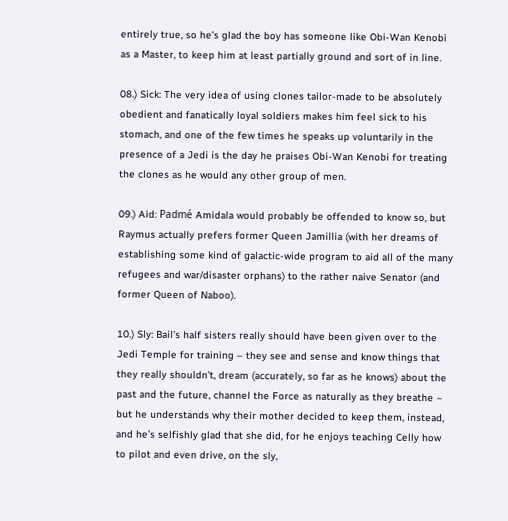entirely true, so he’s glad the boy has someone like Obi-Wan Kenobi as a Master, to keep him at least partially ground and sort of in line.

08.) Sick: The very idea of using clones tailor-made to be absolutely obedient and fanatically loyal soldiers makes him feel sick to his stomach, and one of the few times he speaks up voluntarily in the presence of a Jedi is the day he praises Obi-Wan Kenobi for treating the clones as he would any other group of men.

09.) Aid: Padmé Amidala would probably be offended to know so, but Raymus actually prefers former Queen Jamillia (with her dreams of establishing some kind of galactic-wide program to aid all of the many refugees and war/disaster orphans) to the rather naive Senator (and former Queen of Naboo).

10.) Sly: Bail’s half sisters really should have been given over to the Jedi Temple for training – they see and sense and know things that they really shouldn’t, dream (accurately, so far as he knows) about the past and the future, channel the Force as naturally as they breathe – but he understands why their mother decided to keep them, instead, and he’s selfishly glad that she did, for he enjoys teaching Celly how to pilot and even drive, on the sly,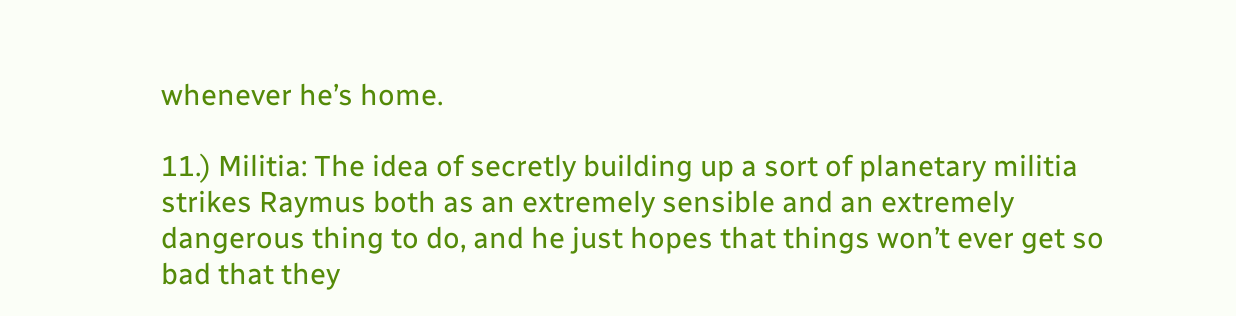whenever he’s home.

11.) Militia: The idea of secretly building up a sort of planetary militia strikes Raymus both as an extremely sensible and an extremely dangerous thing to do, and he just hopes that things won’t ever get so bad that they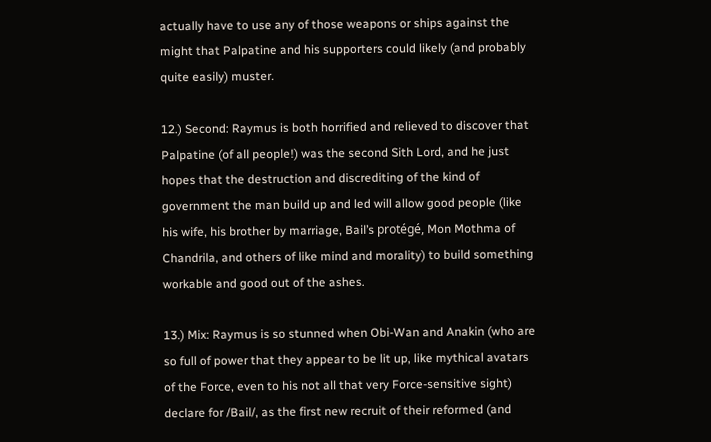actually have to use any of those weapons or ships against the might that Palpatine and his supporters could likely (and probably quite easily) muster.

12.) Second: Raymus is both horrified and relieved to discover that Palpatine (of all people!) was the second Sith Lord, and he just hopes that the destruction and discrediting of the kind of government the man build up and led will allow good people (like his wife, his brother by marriage, Bail’s protégé, Mon Mothma of Chandrila, and others of like mind and morality) to build something workable and good out of the ashes.

13.) Mix: Raymus is so stunned when Obi-Wan and Anakin (who are so full of power that they appear to be lit up, like mythical avatars of the Force, even to his not all that very Force-sensitive sight) declare for /Bail/, as the first new recruit of their reformed (and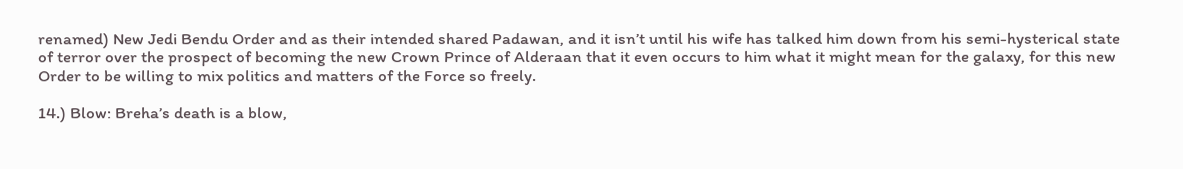renamed) New Jedi Bendu Order and as their intended shared Padawan, and it isn’t until his wife has talked him down from his semi-hysterical state of terror over the prospect of becoming the new Crown Prince of Alderaan that it even occurs to him what it might mean for the galaxy, for this new Order to be willing to mix politics and matters of the Force so freely.

14.) Blow: Breha’s death is a blow,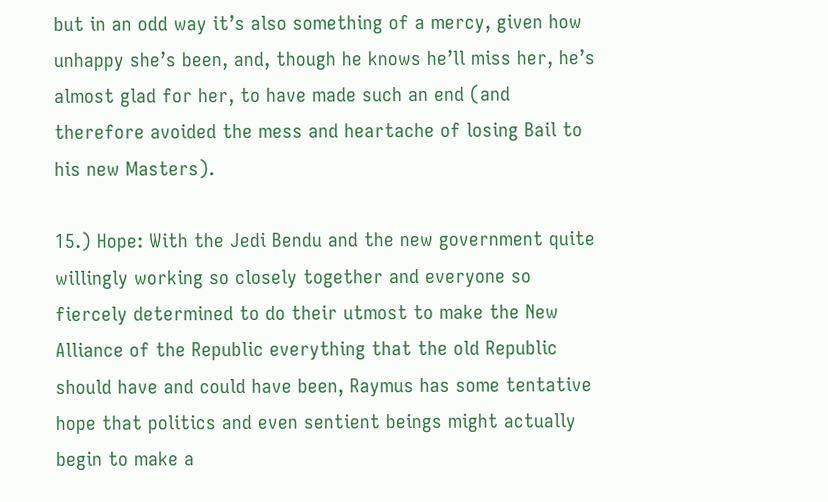but in an odd way it’s also something of a mercy, given how unhappy she’s been, and, though he knows he’ll miss her, he’s almost glad for her, to have made such an end (and therefore avoided the mess and heartache of losing Bail to his new Masters).

15.) Hope: With the Jedi Bendu and the new government quite willingly working so closely together and everyone so fiercely determined to do their utmost to make the New Alliance of the Republic everything that the old Republic should have and could have been, Raymus has some tentative hope that politics and even sentient beings might actually begin to make a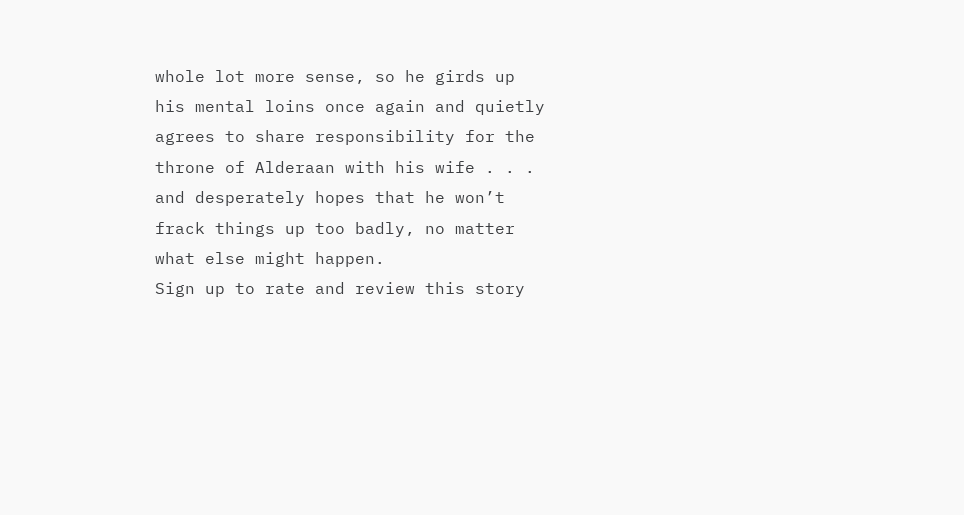whole lot more sense, so he girds up his mental loins once again and quietly agrees to share responsibility for the throne of Alderaan with his wife . . . and desperately hopes that he won’t frack things up too badly, no matter what else might happen.
Sign up to rate and review this story